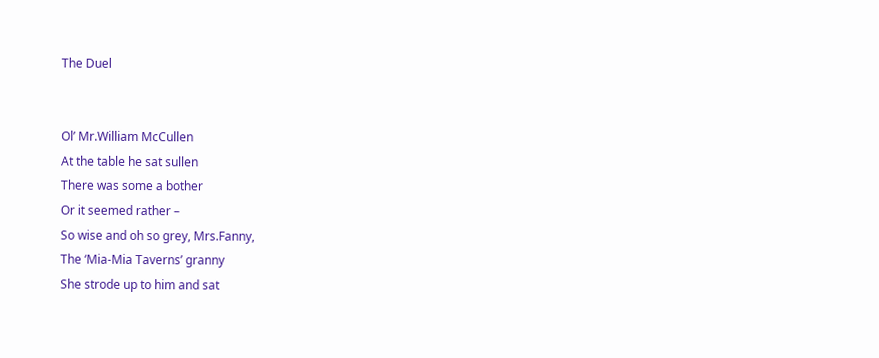The Duel


Ol’ Mr.William McCullen
At the table he sat sullen
There was some a bother
Or it seemed rather –
So wise and oh so grey, Mrs.Fanny,
The ‘Mia-Mia Taverns’ granny
She strode up to him and sat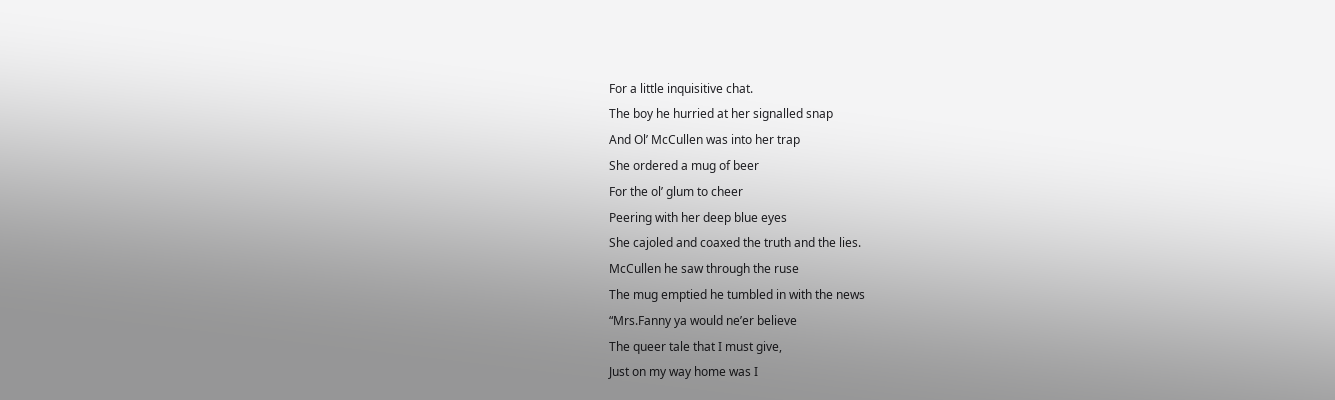For a little inquisitive chat.
The boy he hurried at her signalled snap
And Ol’ McCullen was into her trap
She ordered a mug of beer
For the ol’ glum to cheer
Peering with her deep blue eyes
She cajoled and coaxed the truth and the lies.
McCullen he saw through the ruse
The mug emptied he tumbled in with the news
“Mrs.Fanny ya would ne’er believe
The queer tale that I must give,
Just on my way home was I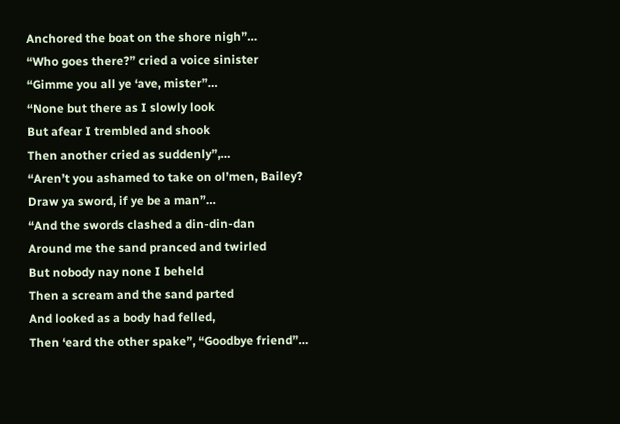Anchored the boat on the shore nigh”…
“Who goes there?” cried a voice sinister
“Gimme you all ye ‘ave, mister”…
“None but there as I slowly look
But afear I trembled and shook
Then another cried as suddenly”,…
“Aren’t you ashamed to take on ol’men, Bailey?
Draw ya sword, if ye be a man”…
“And the swords clashed a din-din-dan
Around me the sand pranced and twirled
But nobody nay none I beheld
Then a scream and the sand parted
And looked as a body had felled,
Then ‘eard the other spake”, “Goodbye friend”…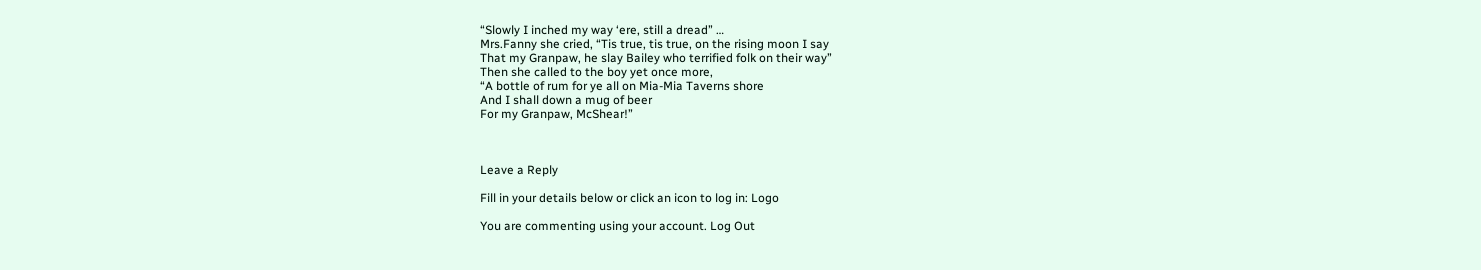“Slowly I inched my way ‘ere, still a dread” …
Mrs.Fanny she cried, “Tis true, tis true, on the rising moon I say
That my Granpaw, he slay Bailey who terrified folk on their way”
Then she called to the boy yet once more,
“A bottle of rum for ye all on Mia-Mia Taverns shore
And I shall down a mug of beer
For my Granpaw, McShear!”



Leave a Reply

Fill in your details below or click an icon to log in: Logo

You are commenting using your account. Log Out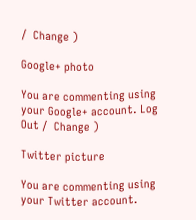/  Change )

Google+ photo

You are commenting using your Google+ account. Log Out /  Change )

Twitter picture

You are commenting using your Twitter account.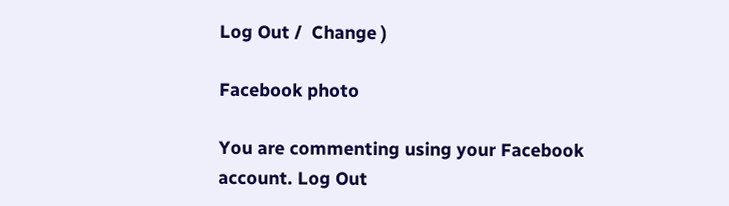Log Out /  Change )

Facebook photo

You are commenting using your Facebook account. Log Out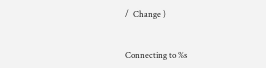/  Change )


Connecting to %s